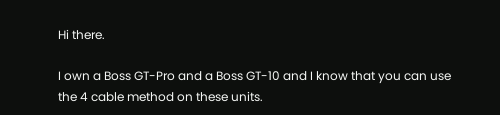Hi there.

I own a Boss GT-Pro and a Boss GT-10 and I know that you can use the 4 cable method on these units.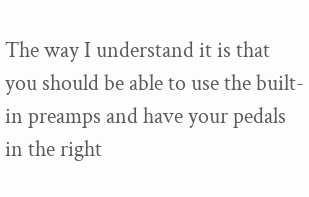The way I understand it is that you should be able to use the built-in preamps and have your pedals in the right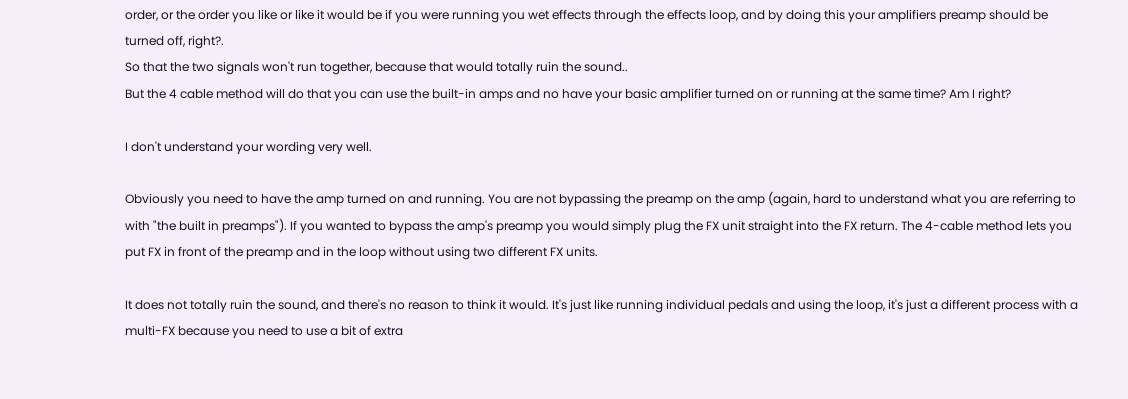order, or the order you like or like it would be if you were running you wet effects through the effects loop, and by doing this your amplifiers preamp should be turned off, right?.
So that the two signals won't run together, because that would totally ruin the sound..
But the 4 cable method will do that you can use the built-in amps and no have your basic amplifier turned on or running at the same time? Am I right?

I don't understand your wording very well.

Obviously you need to have the amp turned on and running. You are not bypassing the preamp on the amp (again, hard to understand what you are referring to with "the built in preamps"). If you wanted to bypass the amp's preamp you would simply plug the FX unit straight into the FX return. The 4-cable method lets you put FX in front of the preamp and in the loop without using two different FX units.

It does not totally ruin the sound, and there's no reason to think it would. It's just like running individual pedals and using the loop, it's just a different process with a multi-FX because you need to use a bit of extra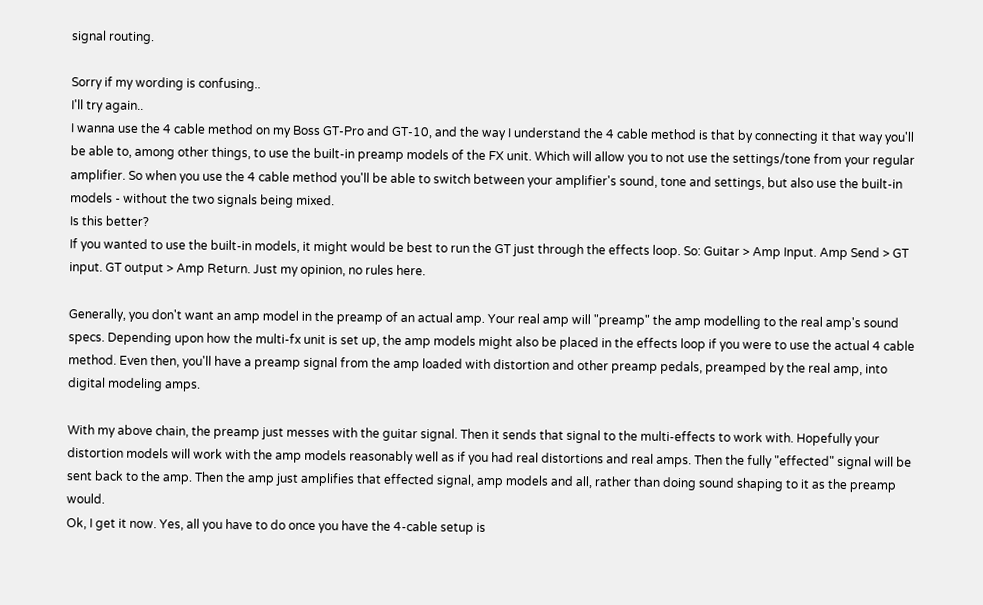signal routing.

Sorry if my wording is confusing..
I'll try again..
I wanna use the 4 cable method on my Boss GT-Pro and GT-10, and the way I understand the 4 cable method is that by connecting it that way you'll be able to, among other things, to use the built-in preamp models of the FX unit. Which will allow you to not use the settings/tone from your regular amplifier. So when you use the 4 cable method you'll be able to switch between your amplifier's sound, tone and settings, but also use the built-in models - without the two signals being mixed.
Is this better?
If you wanted to use the built-in models, it might would be best to run the GT just through the effects loop. So: Guitar > Amp Input. Amp Send > GT input. GT output > Amp Return. Just my opinion, no rules here.

Generally, you don't want an amp model in the preamp of an actual amp. Your real amp will "preamp" the amp modelling to the real amp's sound specs. Depending upon how the multi-fx unit is set up, the amp models might also be placed in the effects loop if you were to use the actual 4 cable method. Even then, you'll have a preamp signal from the amp loaded with distortion and other preamp pedals, preamped by the real amp, into digital modeling amps.

With my above chain, the preamp just messes with the guitar signal. Then it sends that signal to the multi-effects to work with. Hopefully your distortion models will work with the amp models reasonably well as if you had real distortions and real amps. Then the fully "effected" signal will be sent back to the amp. Then the amp just amplifies that effected signal, amp models and all, rather than doing sound shaping to it as the preamp would.
Ok, I get it now. Yes, all you have to do once you have the 4-cable setup is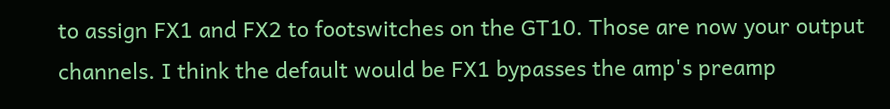to assign FX1 and FX2 to footswitches on the GT10. Those are now your output channels. I think the default would be FX1 bypasses the amp's preamp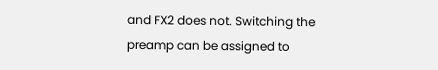and FX2 does not. Switching the preamp can be assigned to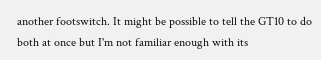another footswitch. It might be possible to tell the GT10 to do both at once but I'm not familiar enough with its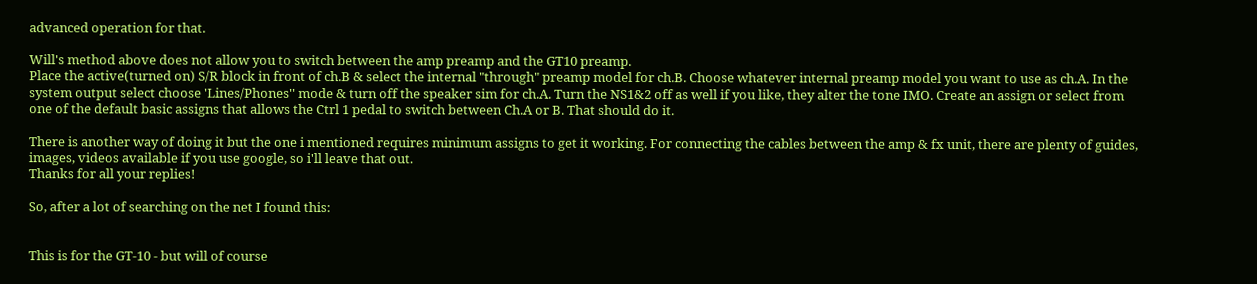advanced operation for that.

Will's method above does not allow you to switch between the amp preamp and the GT10 preamp.
Place the active(turned on) S/R block in front of ch.B & select the internal "through" preamp model for ch.B. Choose whatever internal preamp model you want to use as ch.A. In the system output select choose 'Lines/Phones'' mode & turn off the speaker sim for ch.A. Turn the NS1&2 off as well if you like, they alter the tone IMO. Create an assign or select from one of the default basic assigns that allows the Ctrl 1 pedal to switch between Ch.A or B. That should do it.

There is another way of doing it but the one i mentioned requires minimum assigns to get it working. For connecting the cables between the amp & fx unit, there are plenty of guides, images, videos available if you use google, so i'll leave that out.
Thanks for all your replies!

So, after a lot of searching on the net I found this:


This is for the GT-10 - but will of course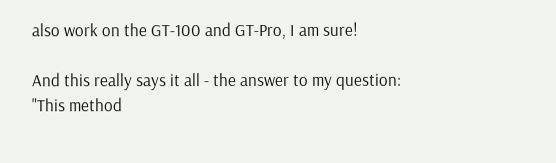also work on the GT-100 and GT-Pro, I am sure!

And this really says it all - the answer to my question:
"This method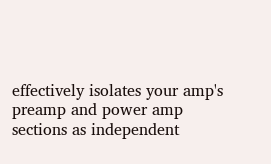effectively isolates your amp's preamp and power amp sections as independent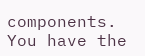components. You have the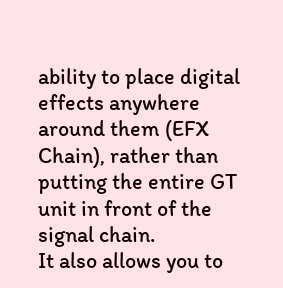ability to place digital effects anywhere around them (EFX Chain), rather than putting the entire GT unit in front of the signal chain.
It also allows you to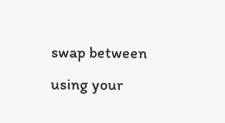swap between using your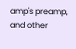amp's preamp, and other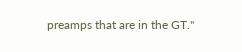preamps that are in the GT."